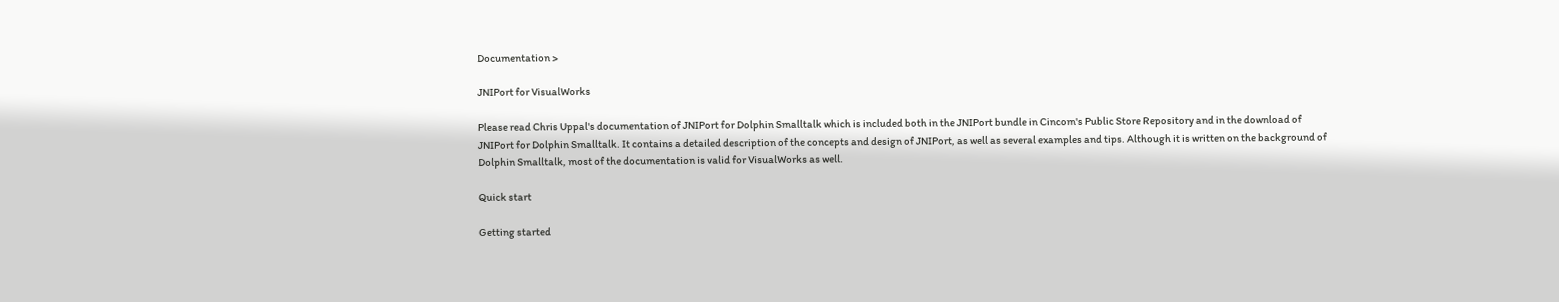Documentation >

JNIPort for VisualWorks

Please read Chris Uppal's documentation of JNIPort for Dolphin Smalltalk which is included both in the JNIPort bundle in Cincom's Public Store Repository and in the download of JNIPort for Dolphin Smalltalk. It contains a detailed description of the concepts and design of JNIPort, as well as several examples and tips. Although it is written on the background of Dolphin Smalltalk, most of the documentation is valid for VisualWorks as well.

Quick start

Getting started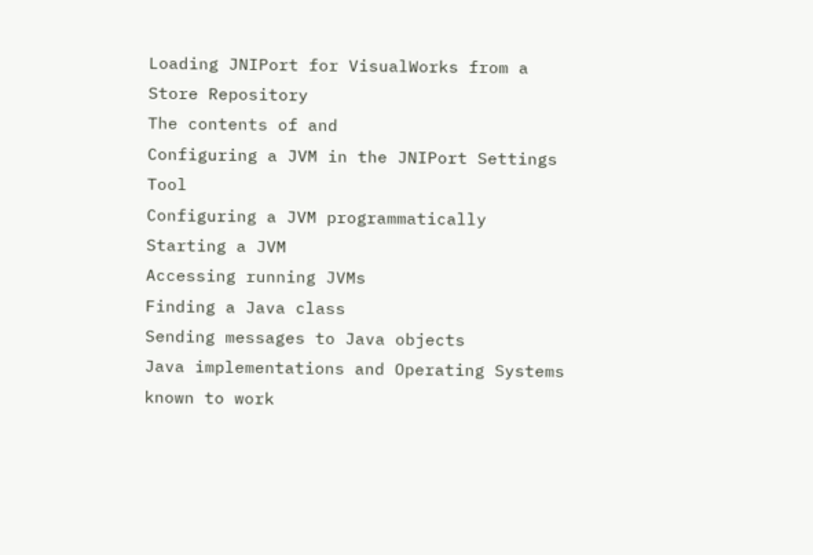Loading JNIPort for VisualWorks from a Store Repository
The contents of and
Configuring a JVM in the JNIPort Settings Tool
Configuring a JVM programmatically
Starting a JVM
Accessing running JVMs
Finding a Java class
Sending messages to Java objects
Java implementations and Operating Systems known to work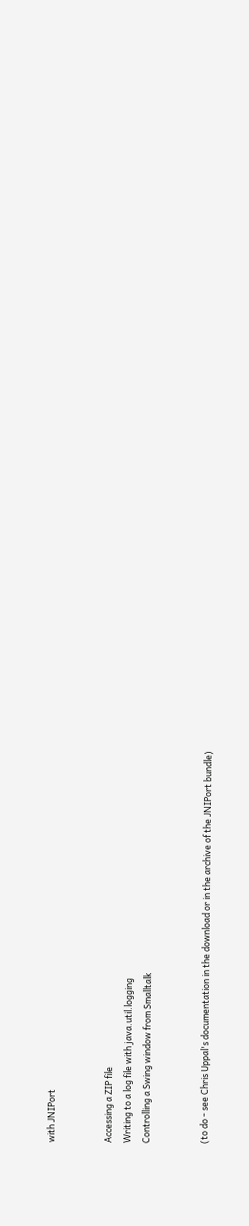with JNIPort


Accessing a ZIP file
Writing to a log file with java.util.logging
Controlling a Swing window from Smalltalk


(to do - see Chris Uppal's documentation in the download or in the archive of the JNIPort bundle)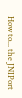How to... the JNIPort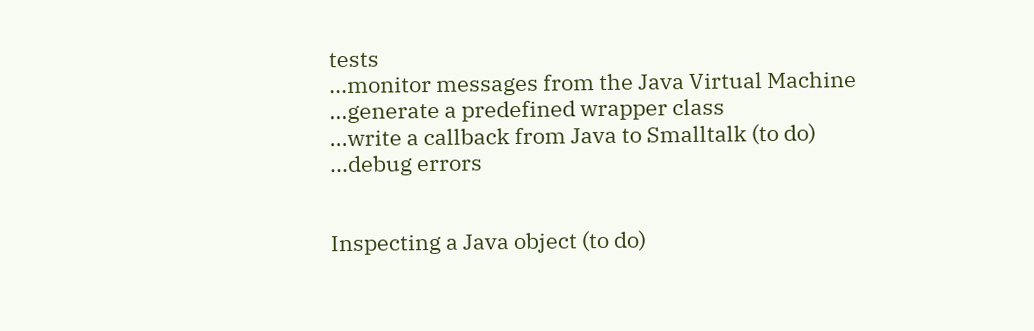tests
...monitor messages from the Java Virtual Machine
...generate a predefined wrapper class
...write a callback from Java to Smalltalk (to do)
...debug errors


Inspecting a Java object (to do)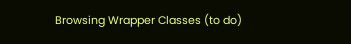Browsing Wrapper Classes (to do)